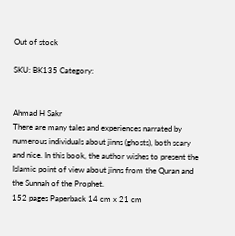Out of stock

SKU: BK135 Category:


Ahmad H Sakr
There are many tales and experiences narrated by numerous individuals about jinns (ghosts), both scary and nice. In this book, the author wishes to present the Islamic point of view about jinns from the Quran and the Sunnah of the Prophet.
152 pages Paperback 14 cm x 21 cm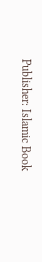Publisher: Islamic Book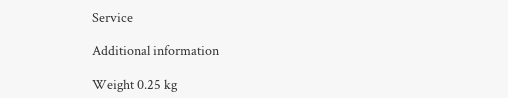Service

Additional information

Weight 0.25 kg